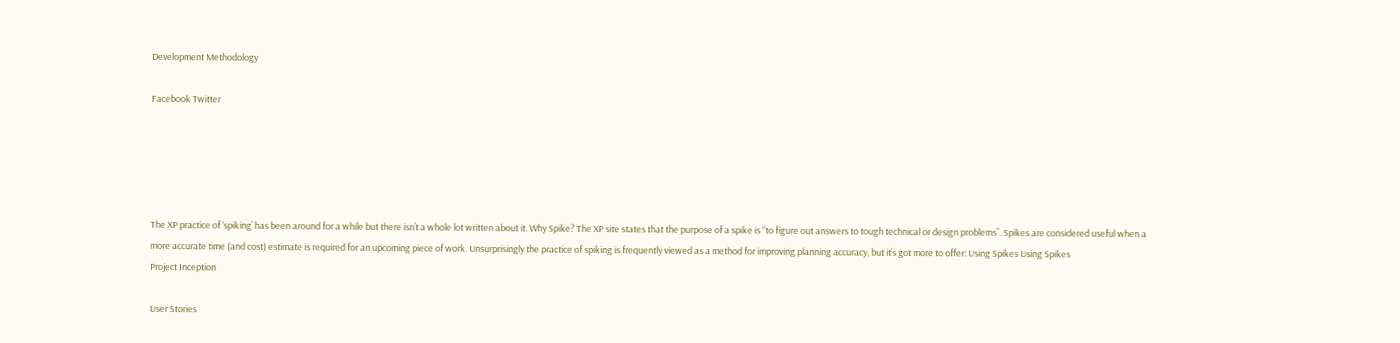Development Methodology

Facebook Twitter





The XP practice of ‘spiking’ has been around for a while but there isn’t a whole lot written about it. Why Spike? The XP site states that the purpose of a spike is “to figure out answers to tough technical or design problems”. Spikes are considered useful when a more accurate time (and cost) estimate is required for an upcoming piece of work. Unsurprisingly the practice of spiking is frequently viewed as a method for improving planning accuracy, but it’s got more to offer: Using Spikes Using Spikes
Project Inception

User Stories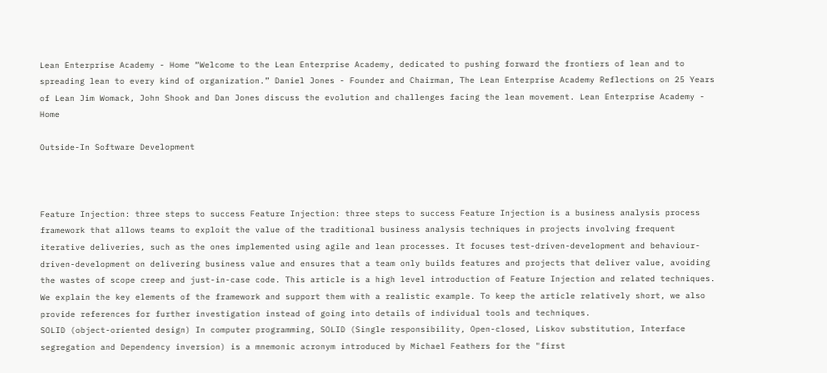Lean Enterprise Academy - Home “Welcome to the Lean Enterprise Academy, dedicated to pushing forward the frontiers of lean and to spreading lean to every kind of organization.” Daniel Jones - Founder and Chairman, The Lean Enterprise Academy Reflections on 25 Years of Lean Jim Womack, John Shook and Dan Jones discuss the evolution and challenges facing the lean movement. Lean Enterprise Academy - Home

Outside-In Software Development



Feature Injection: three steps to success Feature Injection: three steps to success Feature Injection is a business analysis process framework that allows teams to exploit the value of the traditional business analysis techniques in projects involving frequent iterative deliveries, such as the ones implemented using agile and lean processes. It focuses test-driven-development and behaviour-driven-development on delivering business value and ensures that a team only builds features and projects that deliver value, avoiding the wastes of scope creep and just-in-case code. This article is a high level introduction of Feature Injection and related techniques. We explain the key elements of the framework and support them with a realistic example. To keep the article relatively short, we also provide references for further investigation instead of going into details of individual tools and techniques.
SOLID (object-oriented design) In computer programming, SOLID (Single responsibility, Open-closed, Liskov substitution, Interface segregation and Dependency inversion) is a mnemonic acronym introduced by Michael Feathers for the "first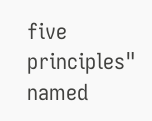five principles" named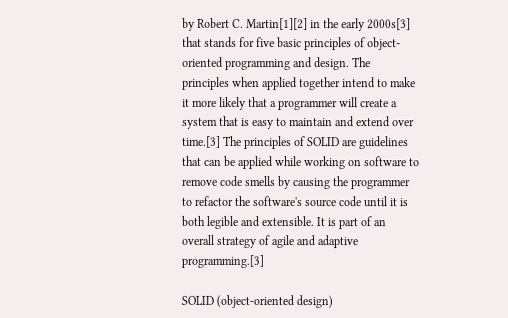by Robert C. Martin[1][2] in the early 2000s[3] that stands for five basic principles of object-oriented programming and design. The principles when applied together intend to make it more likely that a programmer will create a system that is easy to maintain and extend over time.[3] The principles of SOLID are guidelines that can be applied while working on software to remove code smells by causing the programmer to refactor the software's source code until it is both legible and extensible. It is part of an overall strategy of agile and adaptive programming.[3]

SOLID (object-oriented design)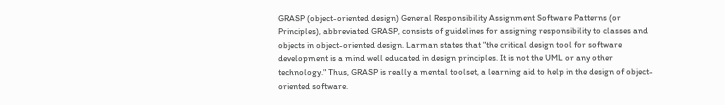GRASP (object-oriented design) General Responsibility Assignment Software Patterns (or Principles), abbreviated GRASP, consists of guidelines for assigning responsibility to classes and objects in object-oriented design. Larman states that "the critical design tool for software development is a mind well educated in design principles. It is not the UML or any other technology." Thus, GRASP is really a mental toolset, a learning aid to help in the design of object-oriented software.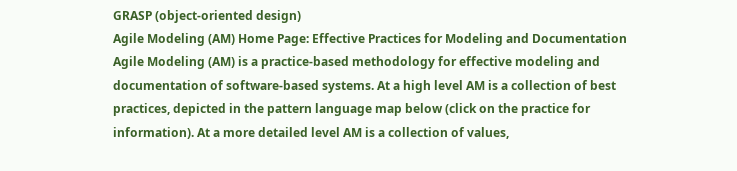GRASP (object-oriented design)
Agile Modeling (AM) Home Page: Effective Practices for Modeling and Documentation Agile Modeling (AM) is a practice-based methodology for effective modeling and documentation of software-based systems. At a high level AM is a collection of best practices, depicted in the pattern language map below (click on the practice for information). At a more detailed level AM is a collection of values,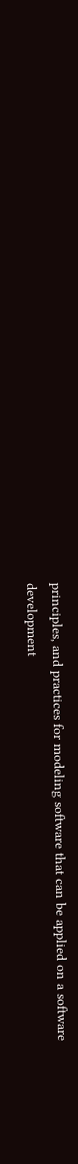principles, and practices for modeling software that can be applied on a software development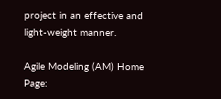project in an effective and light-weight manner.

Agile Modeling (AM) Home Page: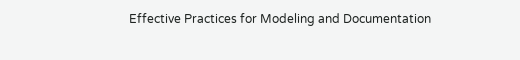Effective Practices for Modeling and Documentation